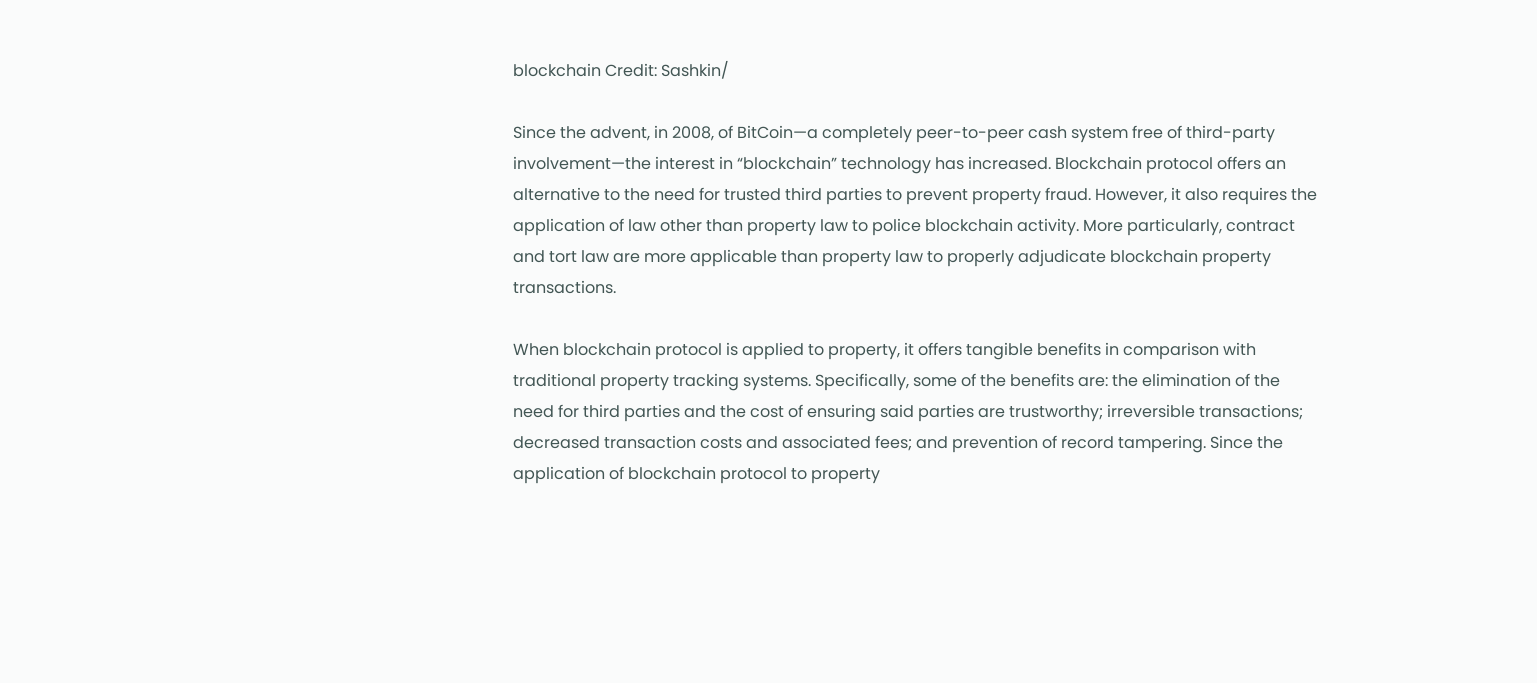blockchain Credit: Sashkin/

Since the advent, in 2008, of BitCoin—a completely peer-to-peer cash system free of third-party involvement—the interest in “blockchain” technology has increased. Blockchain protocol offers an alternative to the need for trusted third parties to prevent property fraud. However, it also requires the application of law other than property law to police blockchain activity. More particularly, contract and tort law are more applicable than property law to properly adjudicate blockchain property transactions.

When blockchain protocol is applied to property, it offers tangible benefits in comparison with traditional property tracking systems. Specifically, some of the benefits are: the elimination of the need for third parties and the cost of ensuring said parties are trustworthy; irreversible transactions; decreased transaction costs and associated fees; and prevention of record tampering. Since the application of blockchain protocol to property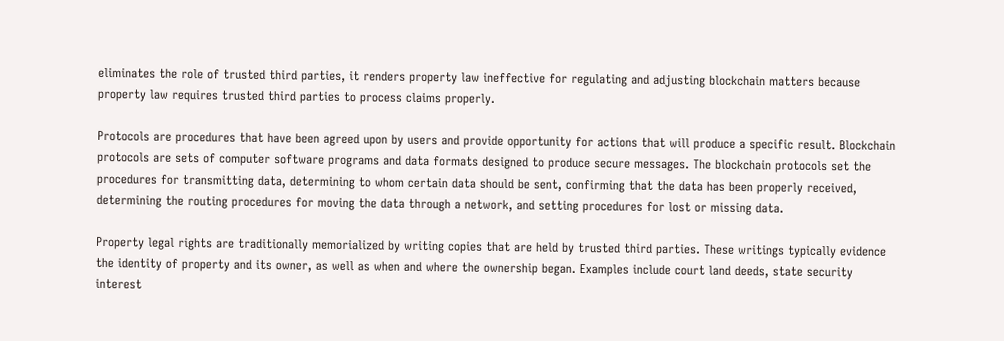eliminates the role of trusted third parties, it renders property law ineffective for regulating and adjusting blockchain matters because property law requires trusted third parties to process claims properly.

Protocols are procedures that have been agreed upon by users and provide opportunity for actions that will produce a specific result. Blockchain protocols are sets of computer software programs and data formats designed to produce secure messages. The blockchain protocols set the procedures for transmitting data, determining to whom certain data should be sent, confirming that the data has been properly received, determining the routing procedures for moving the data through a network, and setting procedures for lost or missing data.

Property legal rights are traditionally memorialized by writing copies that are held by trusted third parties. These writings typically evidence the identity of property and its owner, as well as when and where the ownership began. Examples include court land deeds, state security interest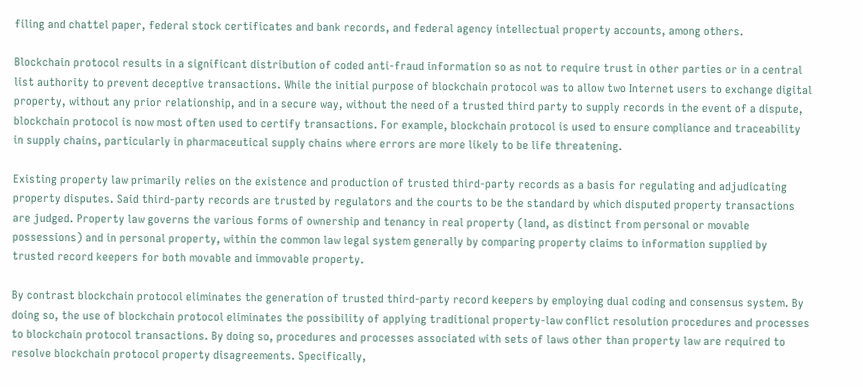filing and chattel paper, federal stock certificates and bank records, and federal agency intellectual property accounts, among others.

Blockchain protocol results in a significant distribution of coded anti-fraud information so as not to require trust in other parties or in a central list authority to prevent deceptive transactions. While the initial purpose of blockchain protocol was to allow two Internet users to exchange digital property, without any prior relationship, and in a secure way, without the need of a trusted third party to supply records in the event of a dispute, blockchain protocol is now most often used to certify transactions. For example, blockchain protocol is used to ensure compliance and traceability in supply chains, particularly in pharmaceutical supply chains where errors are more likely to be life threatening.

Existing property law primarily relies on the existence and production of trusted third-party records as a basis for regulating and adjudicating property disputes. Said third-party records are trusted by regulators and the courts to be the standard by which disputed property transactions are judged. Property law governs the various forms of ownership and tenancy in real property (land, as distinct from personal or movable possessions) and in personal property, within the common law legal system generally by comparing property claims to information supplied by trusted record keepers for both movable and immovable property.

By contrast blockchain protocol eliminates the generation of trusted third-party record keepers by employing dual coding and consensus system. By doing so, the use of blockchain protocol eliminates the possibility of applying traditional property-law conflict resolution procedures and processes to blockchain protocol transactions. By doing so, procedures and processes associated with sets of laws other than property law are required to resolve blockchain protocol property disagreements. Specifically,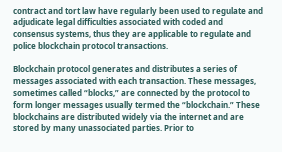contract and tort law have regularly been used to regulate and adjudicate legal difficulties associated with coded and consensus systems, thus they are applicable to regulate and police blockchain protocol transactions.

Blockchain protocol generates and distributes a series of messages associated with each transaction. These messages, sometimes called “blocks,” are connected by the protocol to form longer messages usually termed the “blockchain.” These blockchains are distributed widely via the internet and are stored by many unassociated parties. Prior to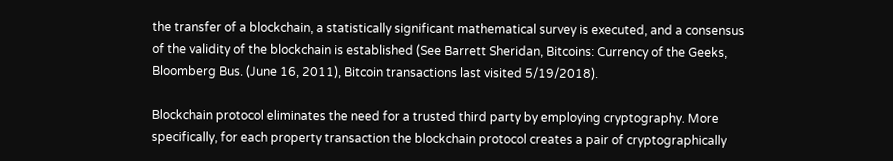the transfer of a blockchain, a statistically significant mathematical survey is executed, and a consensus of the validity of the blockchain is established (See Barrett Sheridan, Bitcoins: Currency of the Geeks, Bloomberg Bus. (June 16, 2011), Bitcoin transactions last visited 5/19/2018).

Blockchain protocol eliminates the need for a trusted third party by employing cryptography. More specifically, for each property transaction the blockchain protocol creates a pair of cryptographically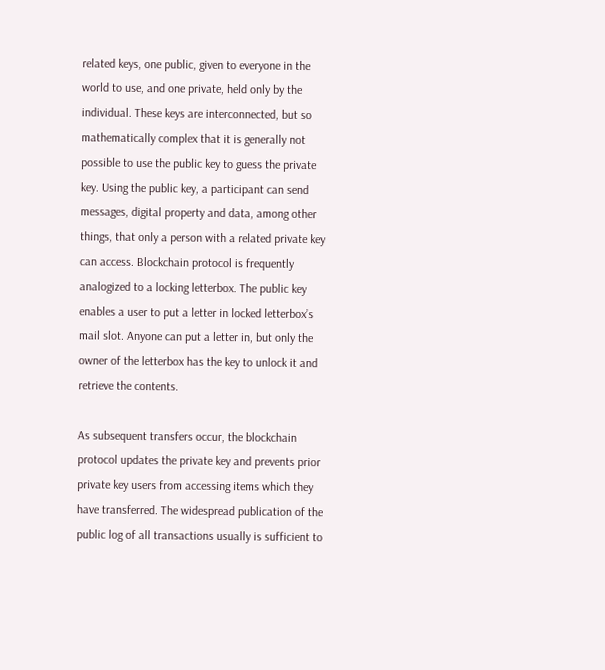related keys, one public, given to everyone in the world to use, and one private, held only by the individual. These keys are interconnected, but so mathematically complex that it is generally not possible to use the public key to guess the private key. Using the public key, a participant can send messages, digital property and data, among other things, that only a person with a related private key can access. Blockchain protocol is frequently analogized to a locking letterbox. The public key enables a user to put a letter in locked letterbox’s mail slot. Anyone can put a letter in, but only the owner of the letterbox has the key to unlock it and retrieve the contents.

As subsequent transfers occur, the blockchain protocol updates the private key and prevents prior private key users from accessing items which they have transferred. The widespread publication of the public log of all transactions usually is sufficient to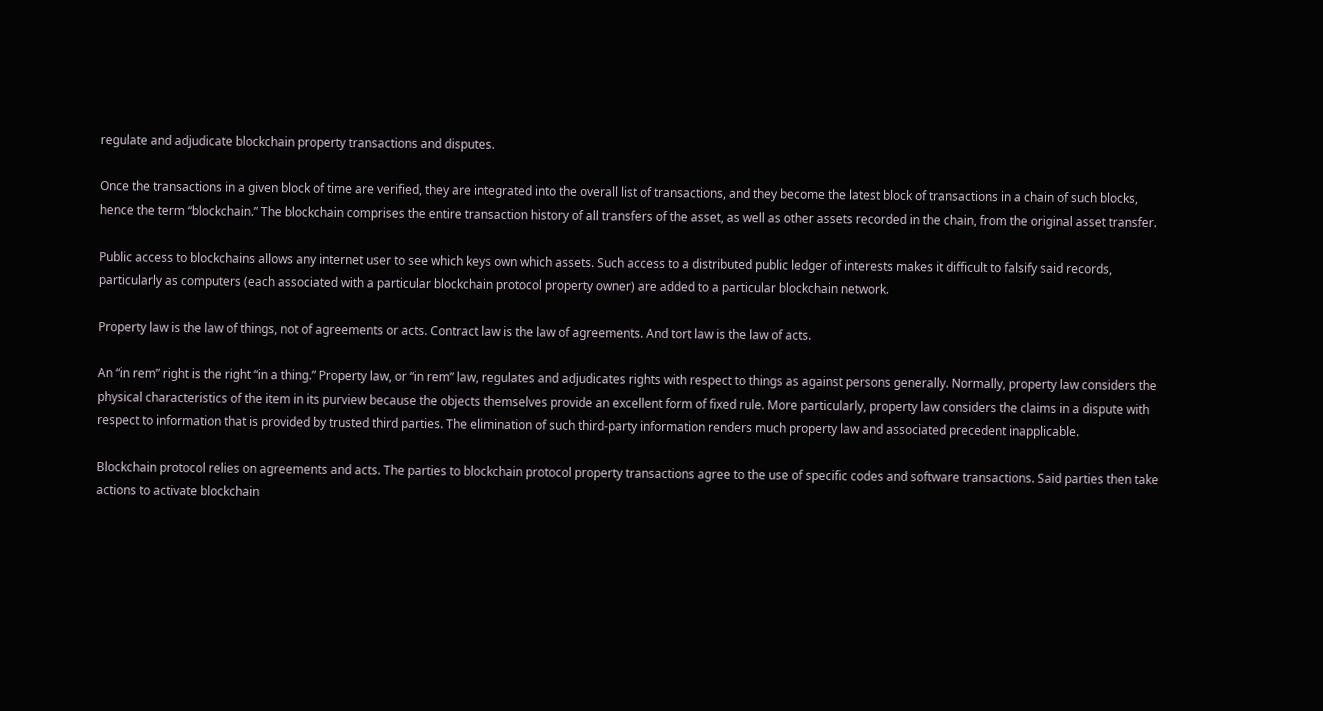regulate and adjudicate blockchain property transactions and disputes.

Once the transactions in a given block of time are verified, they are integrated into the overall list of transactions, and they become the latest block of transactions in a chain of such blocks, hence the term “blockchain.” The blockchain comprises the entire transaction history of all transfers of the asset, as well as other assets recorded in the chain, from the original asset transfer.

Public access to blockchains allows any internet user to see which keys own which assets. Such access to a distributed public ledger of interests makes it difficult to falsify said records, particularly as computers (each associated with a particular blockchain protocol property owner) are added to a particular blockchain network.

Property law is the law of things, not of agreements or acts. Contract law is the law of agreements. And tort law is the law of acts.

An “in rem” right is the right “in a thing.” Property law, or “in rem” law, regulates and adjudicates rights with respect to things as against persons generally. Normally, property law considers the physical characteristics of the item in its purview because the objects themselves provide an excellent form of fixed rule. More particularly, property law considers the claims in a dispute with respect to information that is provided by trusted third parties. The elimination of such third-party information renders much property law and associated precedent inapplicable.

Blockchain protocol relies on agreements and acts. The parties to blockchain protocol property transactions agree to the use of specific codes and software transactions. Said parties then take actions to activate blockchain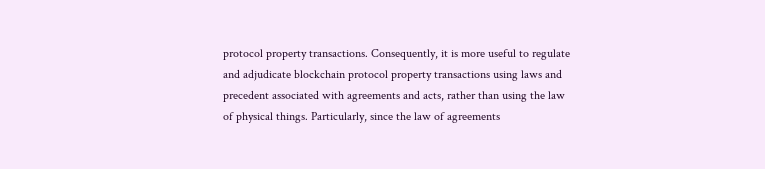protocol property transactions. Consequently, it is more useful to regulate and adjudicate blockchain protocol property transactions using laws and precedent associated with agreements and acts, rather than using the law of physical things. Particularly, since the law of agreements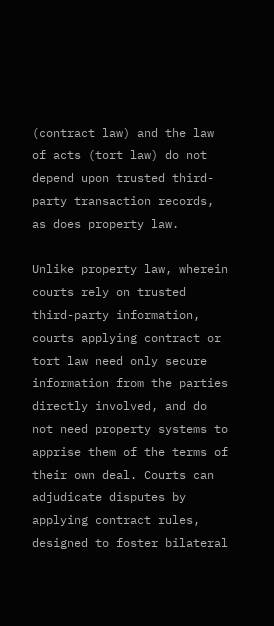(contract law) and the law of acts (tort law) do not depend upon trusted third-party transaction records, as does property law.

Unlike property law, wherein courts rely on trusted third-party information, courts applying contract or tort law need only secure information from the parties directly involved, and do not need property systems to apprise them of the terms of their own deal. Courts can adjudicate disputes by applying contract rules, designed to foster bilateral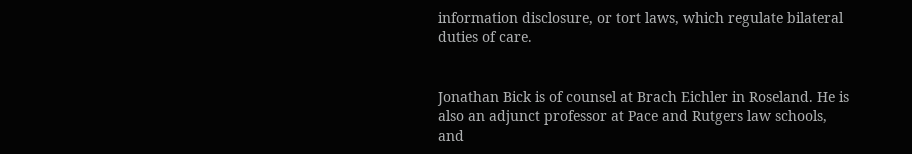information disclosure, or tort laws, which regulate bilateral duties of care.


Jonathan Bick is of counsel at Brach Eichler in Roseland. He is also an adjunct professor at Pace and Rutgers law schools, and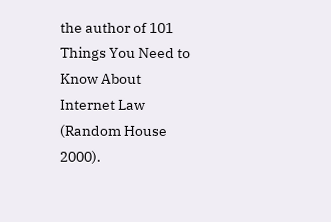the author of 101 Things You Need to Know About Internet Law (Random House 2000).